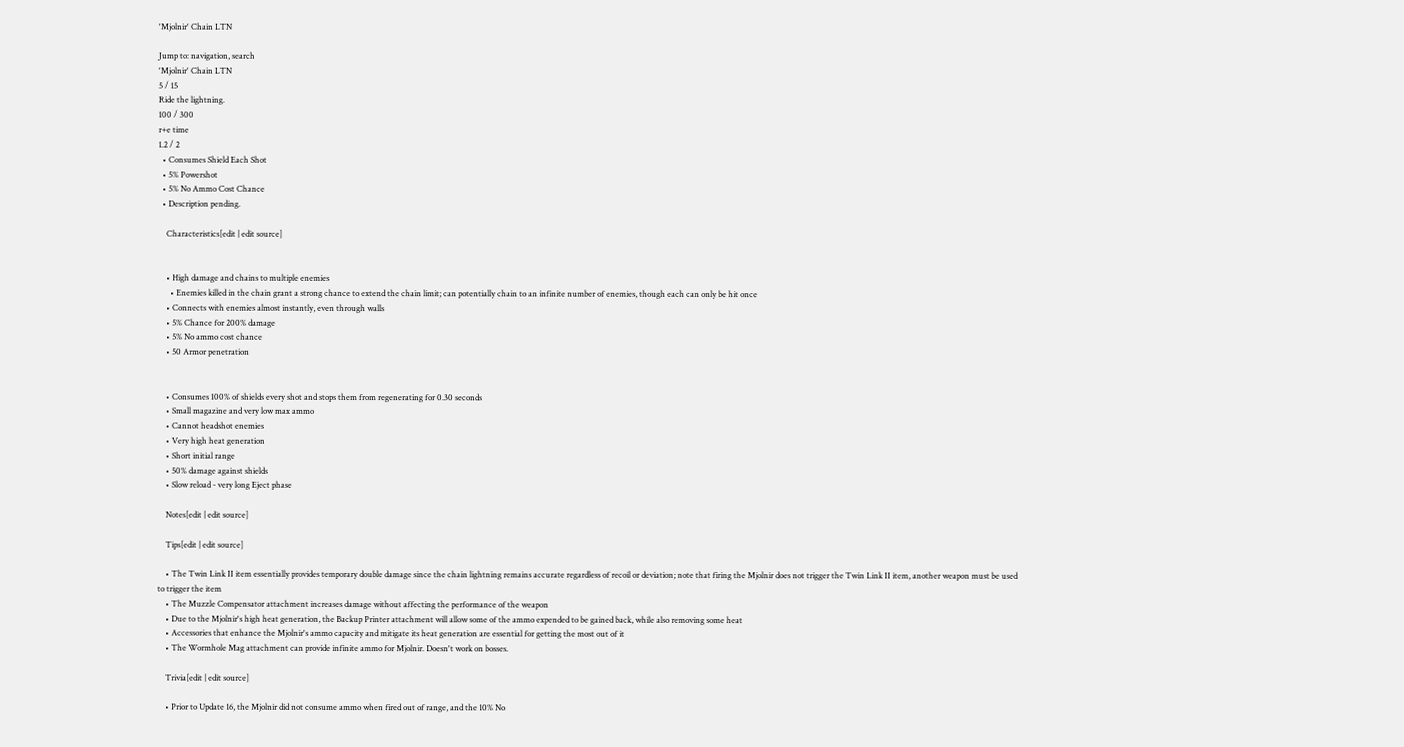'Mjolnir' Chain LTN

Jump to: navigation, search
'Mjolnir' Chain LTN
5 / 15
Ride the lightning.
100 / 300
r+e time
1.2 / 2
  • Consumes Shield Each Shot
  • 5% Powershot
  • 5% No Ammo Cost Chance
  • Description pending.

    Characteristics[edit | edit source]


    • High damage and chains to multiple enemies
      • Enemies killed in the chain grant a strong chance to extend the chain limit; can potentially chain to an infinite number of enemies, though each can only be hit once
    • Connects with enemies almost instantly, even through walls
    • 5% Chance for 200% damage
    • 5% No ammo cost chance
    • 50 Armor penetration


    • Consumes 100% of shields every shot and stops them from regenerating for 0.30 seconds
    • Small magazine and very low max ammo
    • Cannot headshot enemies
    • Very high heat generation
    • Short initial range
    • 50% damage against shields
    • Slow reload - very long Eject phase

    Notes[edit | edit source]

    Tips[edit | edit source]

    • The Twin Link II item essentially provides temporary double damage since the chain lightning remains accurate regardless of recoil or deviation; note that firing the Mjolnir does not trigger the Twin Link II item, another weapon must be used to trigger the item
    • The Muzzle Compensator attachment increases damage without affecting the performance of the weapon
    • Due to the Mjolnir's high heat generation, the Backup Printer attachment will allow some of the ammo expended to be gained back, while also removing some heat
    • Accessories that enhance the Mjolnir's ammo capacity and mitigate its heat generation are essential for getting the most out of it
    • The Wormhole Mag attachment can provide infinite ammo for Mjolnir. Doesn't work on bosses.

    Trivia[edit | edit source]

    • Prior to Update 16, the Mjolnir did not consume ammo when fired out of range, and the 10% No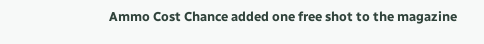Ammo Cost Chance added one free shot to the magazine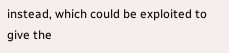instead, which could be exploited to give the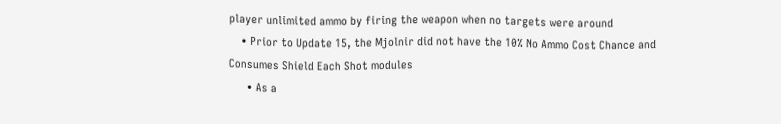player unlimited ammo by firing the weapon when no targets were around
    • Prior to Update 15, the Mjolnir did not have the 10% No Ammo Cost Chance and Consumes Shield Each Shot modules
      • As a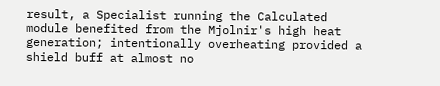result, a Specialist running the Calculated module benefited from the Mjolnir's high heat generation; intentionally overheating provided a shield buff at almost no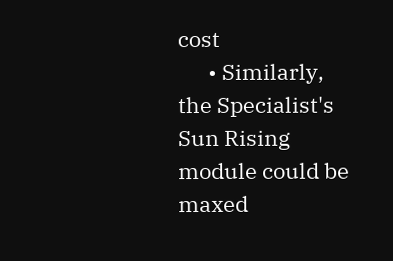cost
      • Similarly, the Specialist's Sun Rising module could be maxed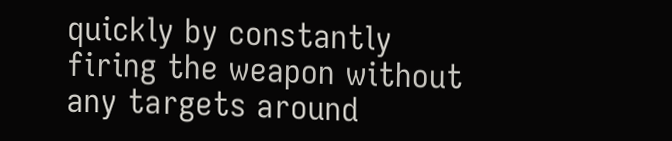quickly by constantly firing the weapon without any targets around